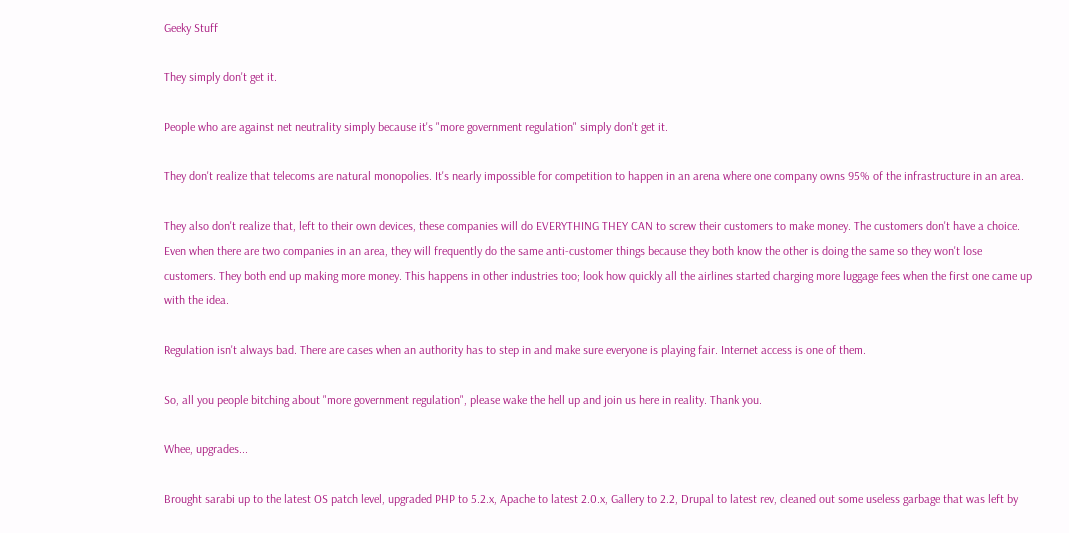Geeky Stuff

They simply don't get it.

People who are against net neutrality simply because it's "more government regulation" simply don't get it.

They don't realize that telecoms are natural monopolies. It's nearly impossible for competition to happen in an arena where one company owns 95% of the infrastructure in an area.

They also don't realize that, left to their own devices, these companies will do EVERYTHING THEY CAN to screw their customers to make money. The customers don't have a choice. Even when there are two companies in an area, they will frequently do the same anti-customer things because they both know the other is doing the same so they won't lose customers. They both end up making more money. This happens in other industries too; look how quickly all the airlines started charging more luggage fees when the first one came up with the idea.

Regulation isn't always bad. There are cases when an authority has to step in and make sure everyone is playing fair. Internet access is one of them.

So, all you people bitching about "more government regulation", please wake the hell up and join us here in reality. Thank you.

Whee, upgrades...

Brought sarabi up to the latest OS patch level, upgraded PHP to 5.2.x, Apache to latest 2.0.x, Gallery to 2.2, Drupal to latest rev, cleaned out some useless garbage that was left by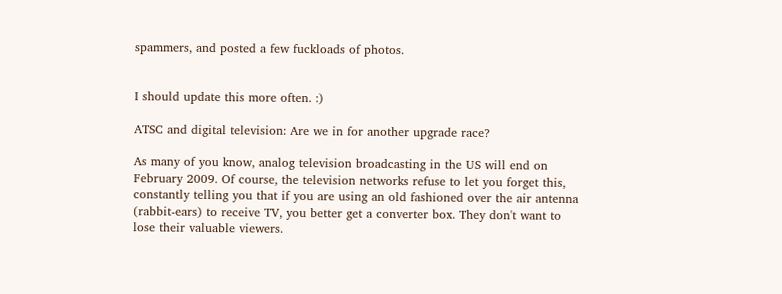spammers, and posted a few fuckloads of photos.


I should update this more often. :)

ATSC and digital television: Are we in for another upgrade race?

As many of you know, analog television broadcasting in the US will end on February 2009. Of course, the television networks refuse to let you forget this, constantly telling you that if you are using an old fashioned over the air antenna (rabbit-ears) to receive TV, you better get a converter box. They don't want to lose their valuable viewers.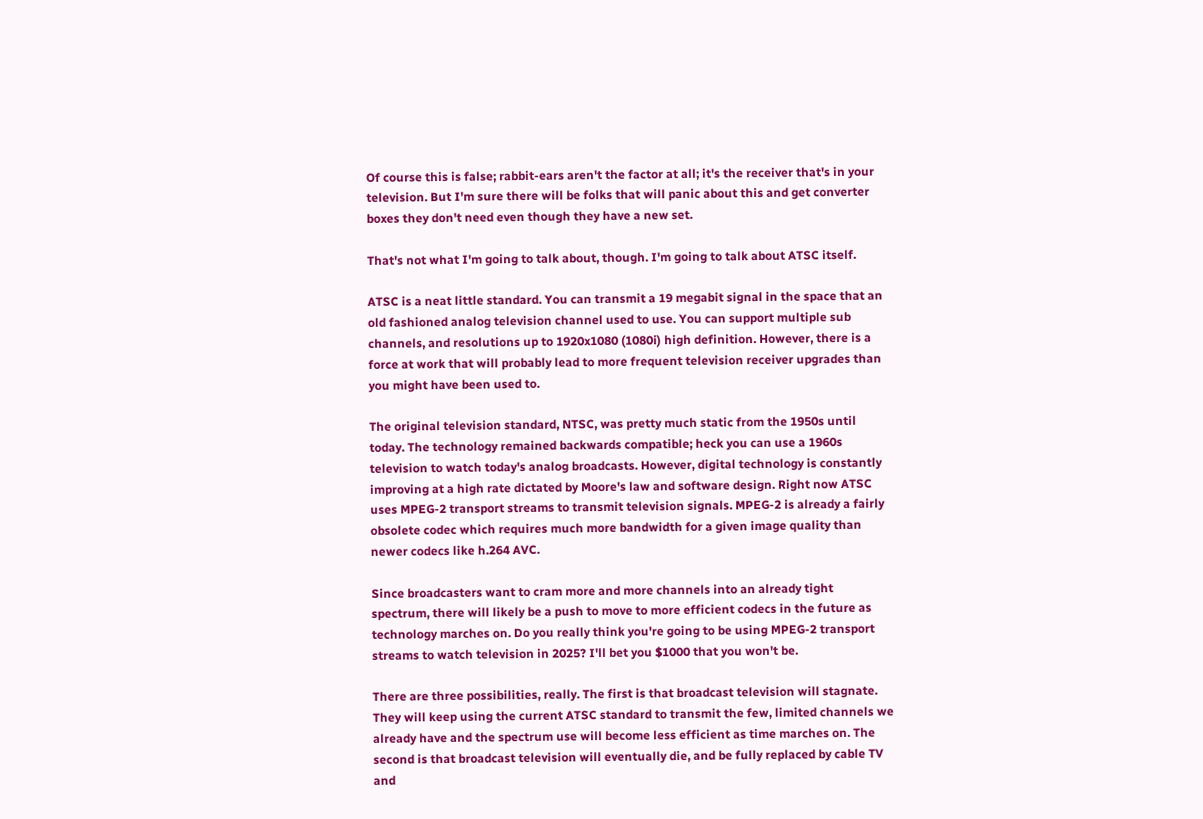Of course this is false; rabbit-ears aren't the factor at all; it's the receiver that's in your television. But I'm sure there will be folks that will panic about this and get converter boxes they don't need even though they have a new set.

That's not what I'm going to talk about, though. I'm going to talk about ATSC itself.

ATSC is a neat little standard. You can transmit a 19 megabit signal in the space that an old fashioned analog television channel used to use. You can support multiple sub channels, and resolutions up to 1920x1080 (1080i) high definition. However, there is a force at work that will probably lead to more frequent television receiver upgrades than you might have been used to.

The original television standard, NTSC, was pretty much static from the 1950s until today. The technology remained backwards compatible; heck you can use a 1960s television to watch today's analog broadcasts. However, digital technology is constantly improving at a high rate dictated by Moore's law and software design. Right now ATSC uses MPEG-2 transport streams to transmit television signals. MPEG-2 is already a fairly obsolete codec which requires much more bandwidth for a given image quality than newer codecs like h.264 AVC.

Since broadcasters want to cram more and more channels into an already tight spectrum, there will likely be a push to move to more efficient codecs in the future as technology marches on. Do you really think you're going to be using MPEG-2 transport streams to watch television in 2025? I'll bet you $1000 that you won't be.

There are three possibilities, really. The first is that broadcast television will stagnate. They will keep using the current ATSC standard to transmit the few, limited channels we already have and the spectrum use will become less efficient as time marches on. The second is that broadcast television will eventually die, and be fully replaced by cable TV and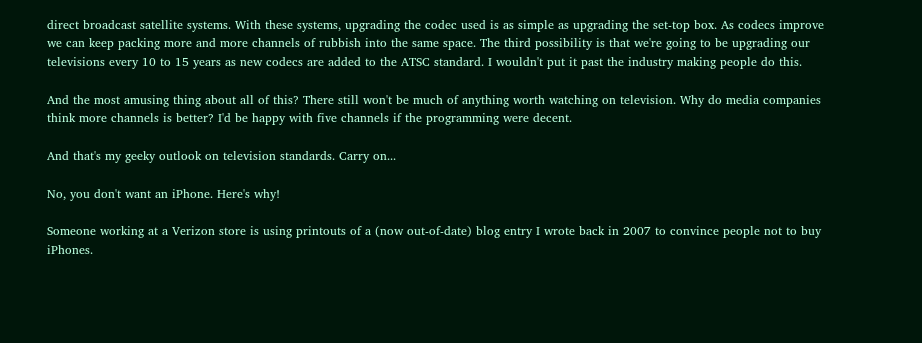direct broadcast satellite systems. With these systems, upgrading the codec used is as simple as upgrading the set-top box. As codecs improve we can keep packing more and more channels of rubbish into the same space. The third possibility is that we're going to be upgrading our televisions every 10 to 15 years as new codecs are added to the ATSC standard. I wouldn't put it past the industry making people do this.

And the most amusing thing about all of this? There still won't be much of anything worth watching on television. Why do media companies think more channels is better? I'd be happy with five channels if the programming were decent.

And that's my geeky outlook on television standards. Carry on...

No, you don't want an iPhone. Here's why!

Someone working at a Verizon store is using printouts of a (now out-of-date) blog entry I wrote back in 2007 to convince people not to buy iPhones.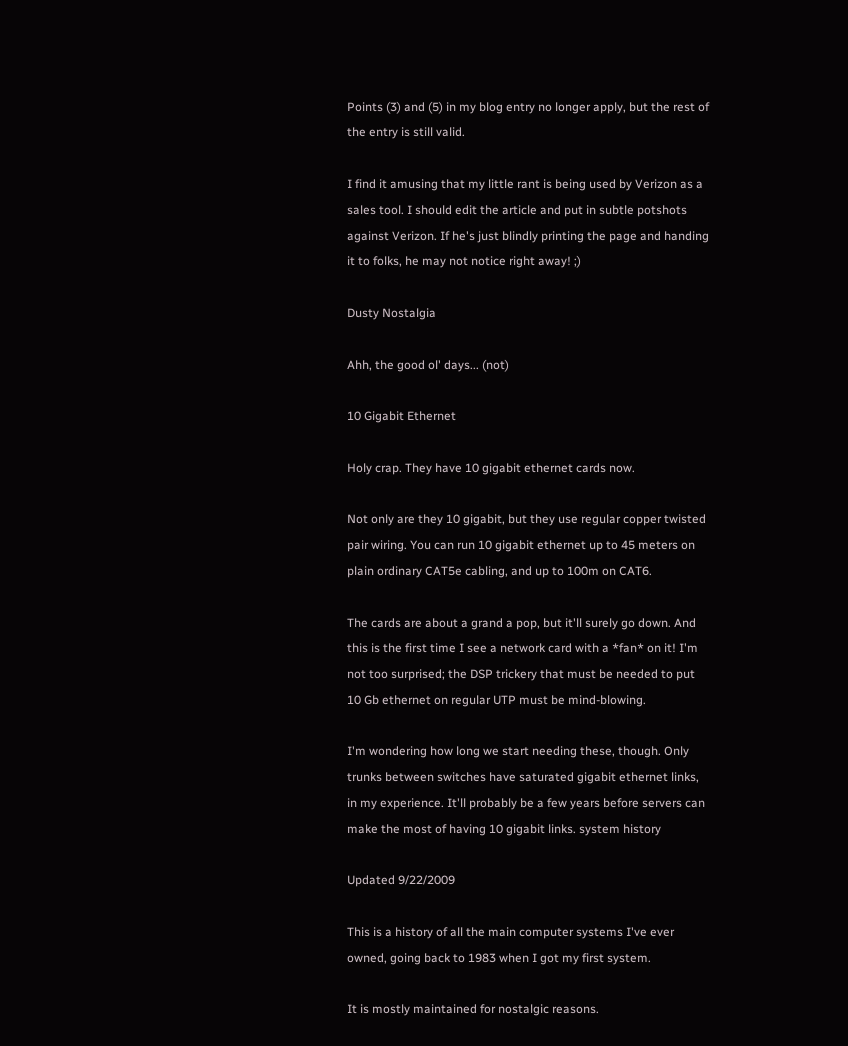Points (3) and (5) in my blog entry no longer apply, but the rest of the entry is still valid.

I find it amusing that my little rant is being used by Verizon as a sales tool. I should edit the article and put in subtle potshots against Verizon. If he's just blindly printing the page and handing it to folks, he may not notice right away! ;)

Dusty Nostalgia

Ahh, the good ol' days... (not)

10 Gigabit Ethernet

Holy crap. They have 10 gigabit ethernet cards now.

Not only are they 10 gigabit, but they use regular copper twisted pair wiring. You can run 10 gigabit ethernet up to 45 meters on plain ordinary CAT5e cabling, and up to 100m on CAT6.

The cards are about a grand a pop, but it'll surely go down. And this is the first time I see a network card with a *fan* on it! I'm not too surprised; the DSP trickery that must be needed to put 10 Gb ethernet on regular UTP must be mind-blowing.

I'm wondering how long we start needing these, though. Only trunks between switches have saturated gigabit ethernet links, in my experience. It'll probably be a few years before servers can make the most of having 10 gigabit links. system history

Updated 9/22/2009

This is a history of all the main computer systems I've ever owned, going back to 1983 when I got my first system.

It is mostly maintained for nostalgic reasons.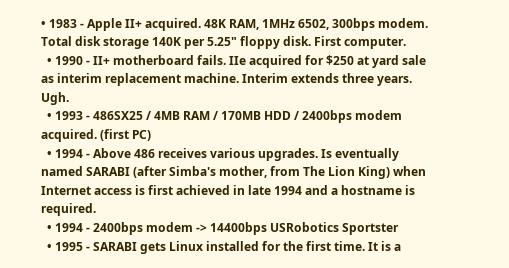• 1983 - Apple II+ acquired. 48K RAM, 1MHz 6502, 300bps modem. Total disk storage 140K per 5.25" floppy disk. First computer.
  • 1990 - II+ motherboard fails. IIe acquired for $250 at yard sale as interim replacement machine. Interim extends three years. Ugh.
  • 1993 - 486SX25 / 4MB RAM / 170MB HDD / 2400bps modem acquired. (first PC)
  • 1994 - Above 486 receives various upgrades. Is eventually named SARABI (after Simba's mother, from The Lion King) when Internet access is first achieved in late 1994 and a hostname is required.
  • 1994 - 2400bps modem -> 14400bps USRobotics Sportster
  • 1995 - SARABI gets Linux installed for the first time. It is a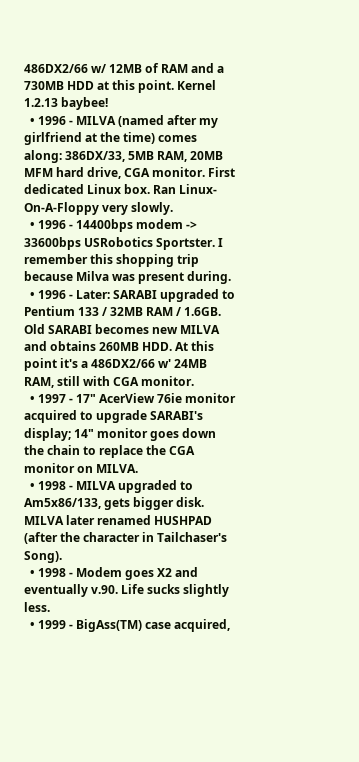486DX2/66 w/ 12MB of RAM and a 730MB HDD at this point. Kernel 1.2.13 baybee!
  • 1996 - MILVA (named after my girlfriend at the time) comes along: 386DX/33, 5MB RAM, 20MB MFM hard drive, CGA monitor. First dedicated Linux box. Ran Linux-On-A-Floppy very slowly.
  • 1996 - 14400bps modem -> 33600bps USRobotics Sportster. I remember this shopping trip because Milva was present during.
  • 1996 - Later: SARABI upgraded to Pentium 133 / 32MB RAM / 1.6GB. Old SARABI becomes new MILVA and obtains 260MB HDD. At this point it's a 486DX2/66 w' 24MB RAM, still with CGA monitor.
  • 1997 - 17" AcerView 76ie monitor acquired to upgrade SARABI's display; 14" monitor goes down the chain to replace the CGA monitor on MILVA.
  • 1998 - MILVA upgraded to Am5x86/133, gets bigger disk. MILVA later renamed HUSHPAD (after the character in Tailchaser's Song).
  • 1998 - Modem goes X2 and eventually v.90. Life sucks slightly less.
  • 1999 - BigAss(TM) case acquired,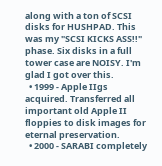along with a ton of SCSI disks for HUSHPAD. This was my "SCSI KICKS ASS!!" phase. Six disks in a full tower case are NOISY. I'm glad I got over this.
  • 1999 - Apple IIgs acquired. Transferred all important old Apple II floppies to disk images for eternal preservation.
  • 2000 - SARABI completely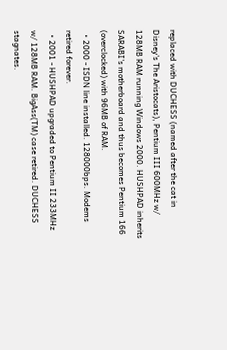replaced with DUCHESS (named after the cat in Disney's The Aristocats), Pentium III 600MHz w/ 128MB RAM running Windows 2000. HUSHPAD inherits SARABI's motherboard and thus becomes Pentium 166 (overclocked) with 96MB of RAM.
  • 2000 - ISDN line installed. 128000bps. Modems retired forever.
  • 2001 - HUSHPAD upgraded to Pentium II 233MHz w/ 128MB RAM. BigAss(TM) case retired. DUCHESS stagnates.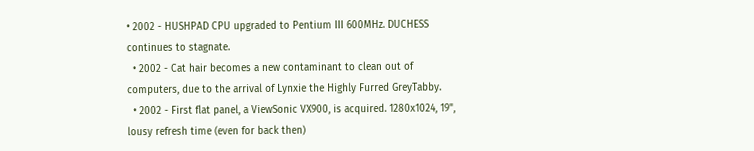• 2002 - HUSHPAD CPU upgraded to Pentium III 600MHz. DUCHESS continues to stagnate.
  • 2002 - Cat hair becomes a new contaminant to clean out of computers, due to the arrival of Lynxie the Highly Furred GreyTabby.
  • 2002 - First flat panel, a ViewSonic VX900, is acquired. 1280x1024, 19", lousy refresh time (even for back then)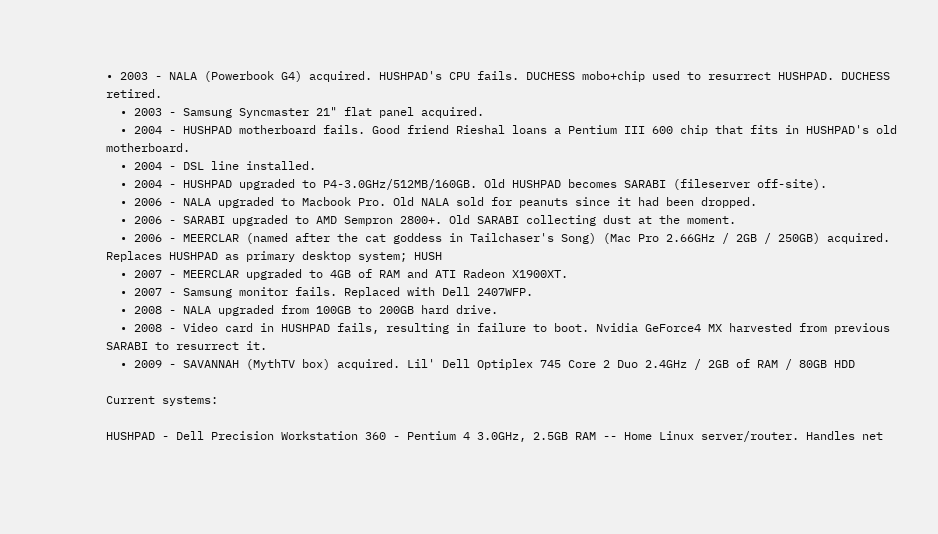• 2003 - NALA (Powerbook G4) acquired. HUSHPAD's CPU fails. DUCHESS mobo+chip used to resurrect HUSHPAD. DUCHESS retired.
  • 2003 - Samsung Syncmaster 21" flat panel acquired.
  • 2004 - HUSHPAD motherboard fails. Good friend Rieshal loans a Pentium III 600 chip that fits in HUSHPAD's old motherboard.
  • 2004 - DSL line installed.
  • 2004 - HUSHPAD upgraded to P4-3.0GHz/512MB/160GB. Old HUSHPAD becomes SARABI (fileserver off-site).
  • 2006 - NALA upgraded to Macbook Pro. Old NALA sold for peanuts since it had been dropped.
  • 2006 - SARABI upgraded to AMD Sempron 2800+. Old SARABI collecting dust at the moment.
  • 2006 - MEERCLAR (named after the cat goddess in Tailchaser's Song) (Mac Pro 2.66GHz / 2GB / 250GB) acquired. Replaces HUSHPAD as primary desktop system; HUSH
  • 2007 - MEERCLAR upgraded to 4GB of RAM and ATI Radeon X1900XT.
  • 2007 - Samsung monitor fails. Replaced with Dell 2407WFP.
  • 2008 - NALA upgraded from 100GB to 200GB hard drive.
  • 2008 - Video card in HUSHPAD fails, resulting in failure to boot. Nvidia GeForce4 MX harvested from previous SARABI to resurrect it.
  • 2009 - SAVANNAH (MythTV box) acquired. Lil' Dell Optiplex 745 Core 2 Duo 2.4GHz / 2GB of RAM / 80GB HDD

Current systems:

HUSHPAD - Dell Precision Workstation 360 - Pentium 4 3.0GHz, 2.5GB RAM -- Home Linux server/router. Handles net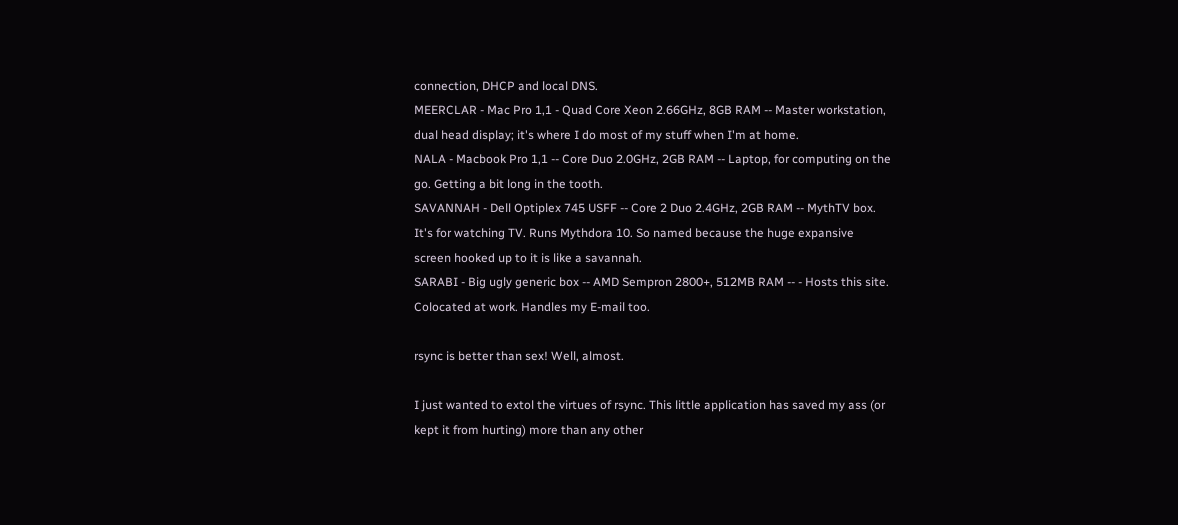connection, DHCP and local DNS.
MEERCLAR - Mac Pro 1,1 - Quad Core Xeon 2.66GHz, 8GB RAM -- Master workstation, dual head display; it's where I do most of my stuff when I'm at home.
NALA - Macbook Pro 1,1 -- Core Duo 2.0GHz, 2GB RAM -- Laptop, for computing on the go. Getting a bit long in the tooth.
SAVANNAH - Dell Optiplex 745 USFF -- Core 2 Duo 2.4GHz, 2GB RAM -- MythTV box. It's for watching TV. Runs Mythdora 10. So named because the huge expansive screen hooked up to it is like a savannah.
SARABI - Big ugly generic box -- AMD Sempron 2800+, 512MB RAM -- - Hosts this site. Colocated at work. Handles my E-mail too.

rsync is better than sex! Well, almost.

I just wanted to extol the virtues of rsync. This little application has saved my ass (or kept it from hurting) more than any other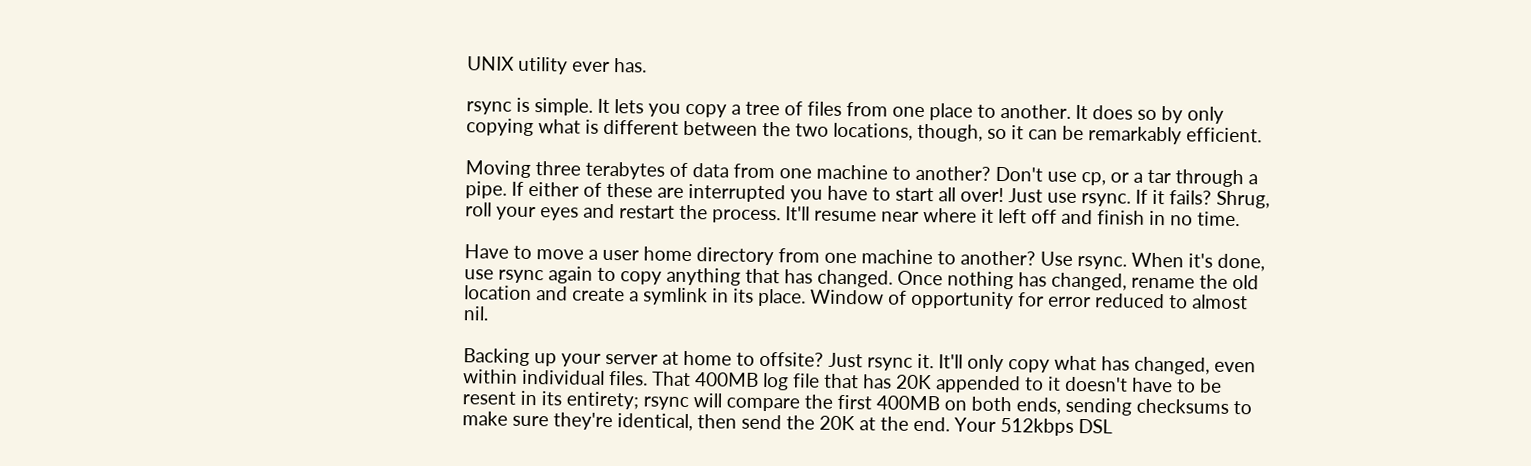UNIX utility ever has.

rsync is simple. It lets you copy a tree of files from one place to another. It does so by only copying what is different between the two locations, though, so it can be remarkably efficient.

Moving three terabytes of data from one machine to another? Don't use cp, or a tar through a pipe. If either of these are interrupted you have to start all over! Just use rsync. If it fails? Shrug, roll your eyes and restart the process. It'll resume near where it left off and finish in no time.

Have to move a user home directory from one machine to another? Use rsync. When it's done, use rsync again to copy anything that has changed. Once nothing has changed, rename the old location and create a symlink in its place. Window of opportunity for error reduced to almost nil.

Backing up your server at home to offsite? Just rsync it. It'll only copy what has changed, even within individual files. That 400MB log file that has 20K appended to it doesn't have to be resent in its entirety; rsync will compare the first 400MB on both ends, sending checksums to make sure they're identical, then send the 20K at the end. Your 512kbps DSL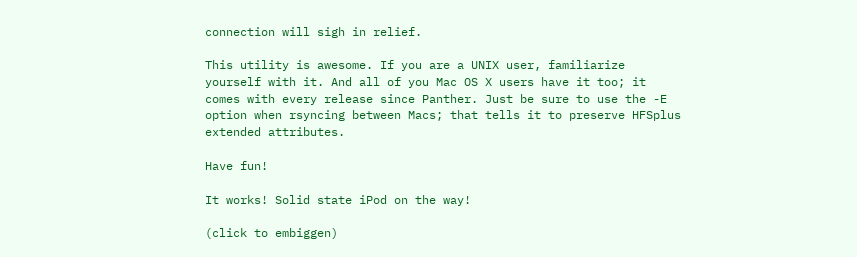connection will sigh in relief.

This utility is awesome. If you are a UNIX user, familiarize yourself with it. And all of you Mac OS X users have it too; it comes with every release since Panther. Just be sure to use the -E option when rsyncing between Macs; that tells it to preserve HFSplus extended attributes.

Have fun!

It works! Solid state iPod on the way!

(click to embiggen)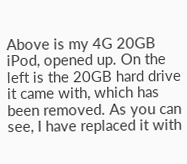Above is my 4G 20GB iPod, opened up. On the left is the 20GB hard drive it came with, which has been removed. As you can see, I have replaced it with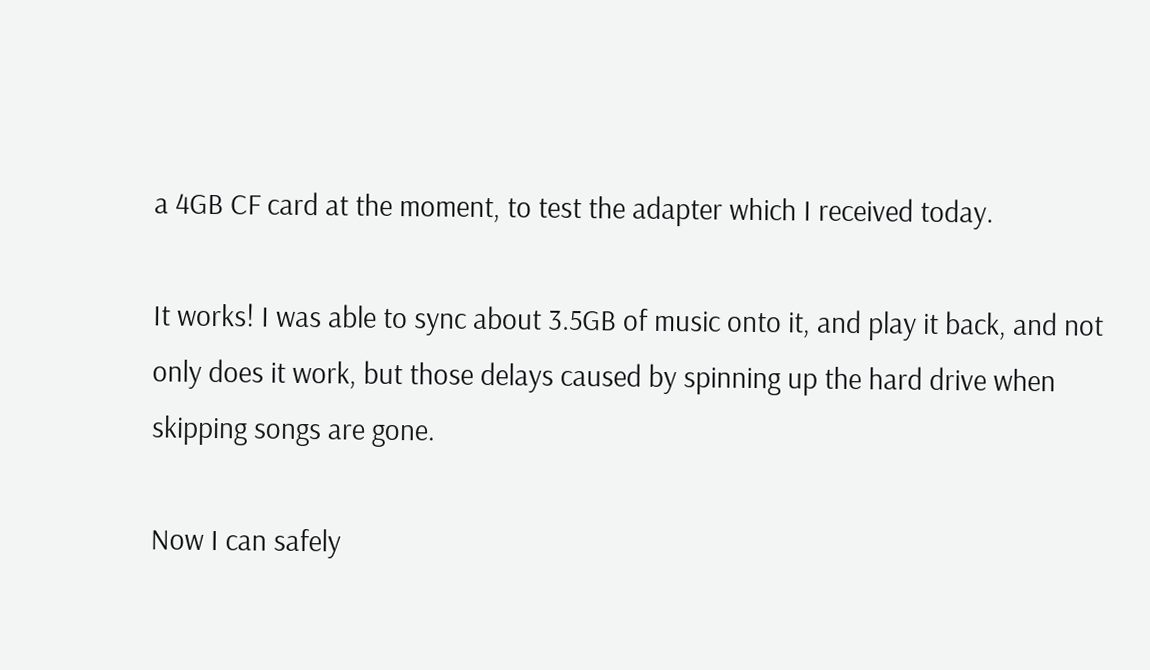a 4GB CF card at the moment, to test the adapter which I received today.

It works! I was able to sync about 3.5GB of music onto it, and play it back, and not only does it work, but those delays caused by spinning up the hard drive when skipping songs are gone.

Now I can safely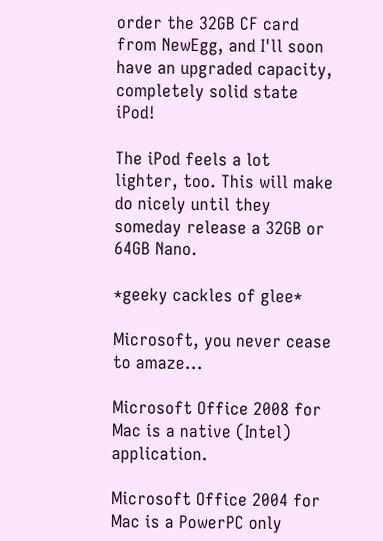order the 32GB CF card from NewEgg, and I'll soon have an upgraded capacity, completely solid state iPod!

The iPod feels a lot lighter, too. This will make do nicely until they someday release a 32GB or 64GB Nano.

*geeky cackles of glee*

Microsoft, you never cease to amaze...

Microsoft Office 2008 for Mac is a native (Intel) application.

Microsoft Office 2004 for Mac is a PowerPC only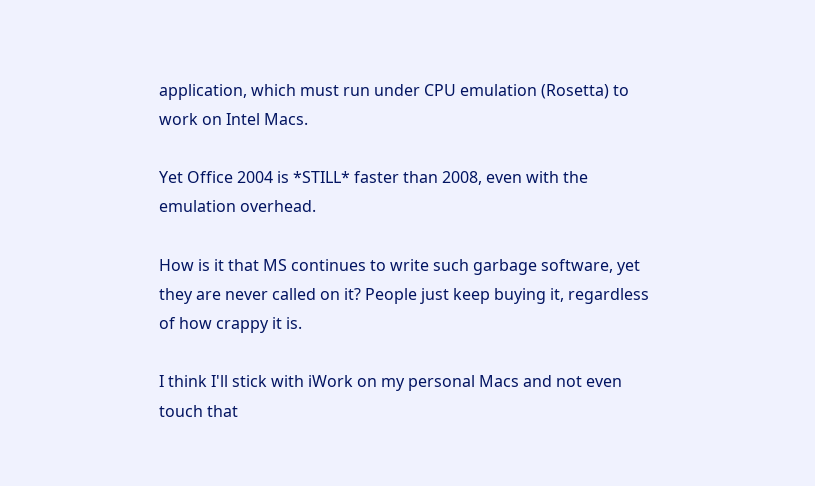application, which must run under CPU emulation (Rosetta) to work on Intel Macs.

Yet Office 2004 is *STILL* faster than 2008, even with the emulation overhead.

How is it that MS continues to write such garbage software, yet they are never called on it? People just keep buying it, regardless of how crappy it is.

I think I'll stick with iWork on my personal Macs and not even touch that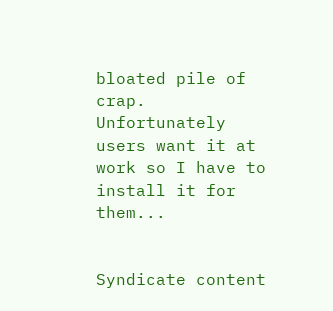bloated pile of crap. Unfortunately users want it at work so I have to install it for them...


Syndicate content